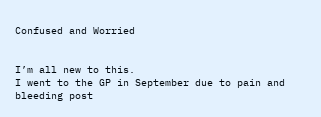Confused and Worried


I’m all new to this.
I went to the GP in September due to pain and bleeding post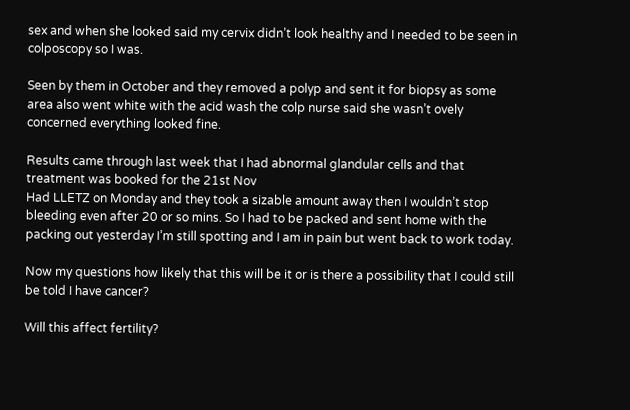sex and when she looked said my cervix didn’t look healthy and I needed to be seen in colposcopy so I was.

Seen by them in October and they removed a polyp and sent it for biopsy as some area also went white with the acid wash the colp nurse said she wasn’t ovely concerned everything looked fine.

Results came through last week that I had abnormal glandular cells and that treatment was booked for the 21st Nov
Had LLETZ on Monday and they took a sizable amount away then I wouldn’t stop bleeding even after 20 or so mins. So I had to be packed and sent home with the packing out yesterday I’m still spotting and I am in pain but went back to work today.

Now my questions how likely that this will be it or is there a possibility that I could still be told I have cancer?

Will this affect fertility?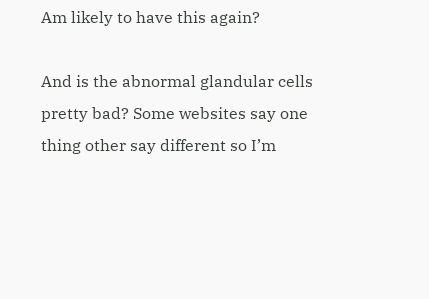Am likely to have this again?

And is the abnormal glandular cells pretty bad? Some websites say one thing other say different so I’m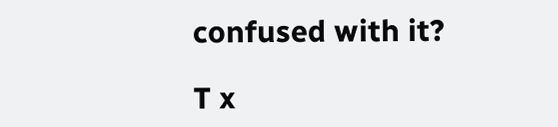confused with it?

T x